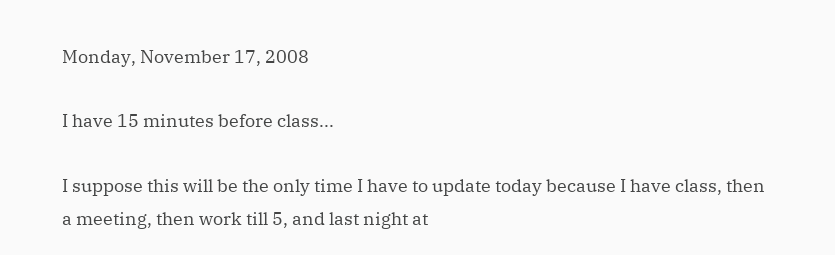Monday, November 17, 2008

I have 15 minutes before class...

I suppose this will be the only time I have to update today because I have class, then a meeting, then work till 5, and last night at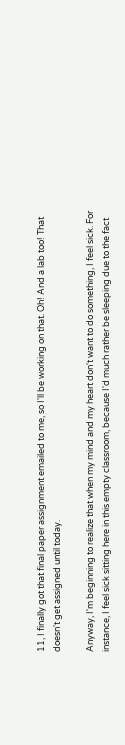11, I finally got that final paper assignment emailed to me, so I'll be working on that. Oh! And a lab too! That doesn't get assigned until today.

Anyway, I'm beginning to realize that when my mind and my heart don't want to do something, I feel sick. For instance, I feel sick sitting here in this empty classroom, because I'd much rather be sleeping due to the fact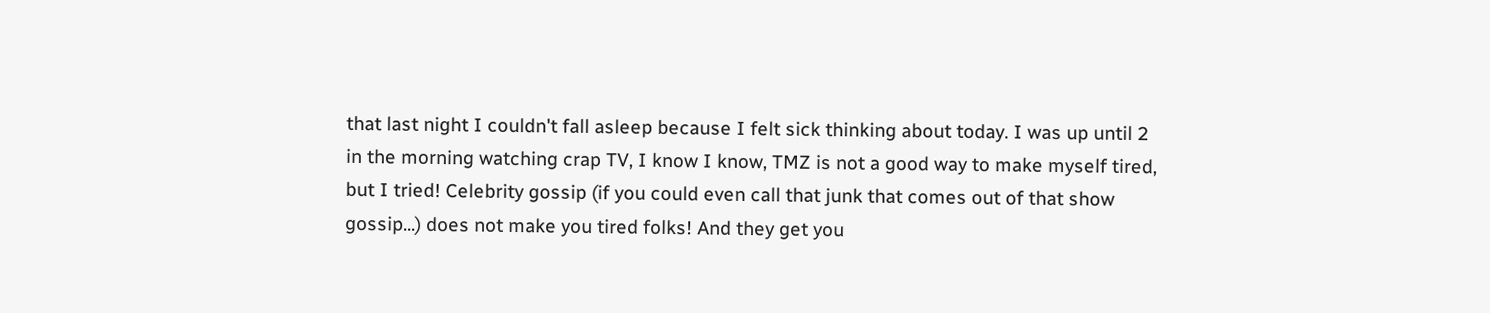that last night I couldn't fall asleep because I felt sick thinking about today. I was up until 2 in the morning watching crap TV, I know I know, TMZ is not a good way to make myself tired, but I tried! Celebrity gossip (if you could even call that junk that comes out of that show gossip...) does not make you tired folks! And they get you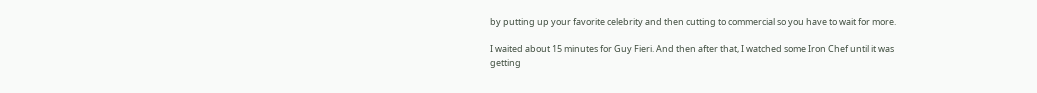by putting up your favorite celebrity and then cutting to commercial so you have to wait for more.

I waited about 15 minutes for Guy Fieri. And then after that, I watched some Iron Chef until it was getting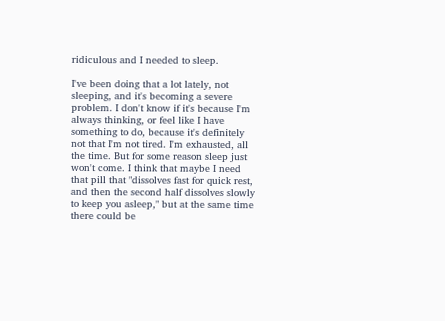ridiculous and I needed to sleep.

I've been doing that a lot lately, not sleeping, and it's becoming a severe problem. I don't know if it's because I'm always thinking, or feel like I have something to do, because it's definitely not that I'm not tired. I'm exhausted, all the time. But for some reason sleep just won't come. I think that maybe I need that pill that "dissolves fast for quick rest, and then the second half dissolves slowly to keep you asleep," but at the same time there could be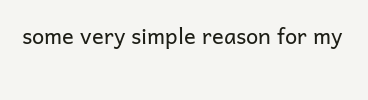some very simple reason for my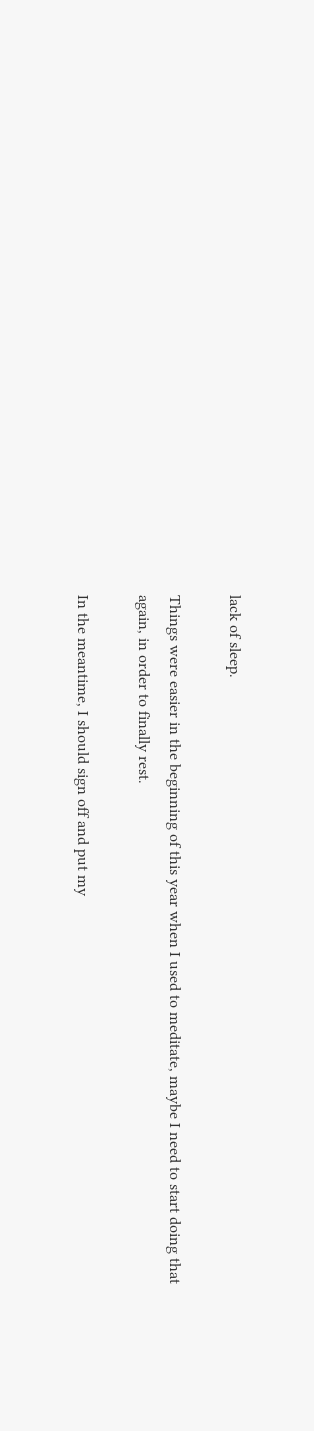lack of sleep.

Things were easier in the beginning of this year when I used to meditate, maybe I need to start doing that again, in order to finally rest.

In the meantime, I should sign off and put my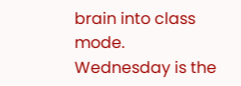brain into class mode. Wednesday is the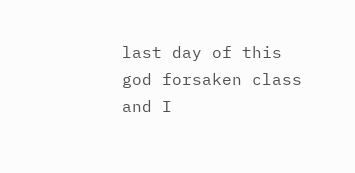last day of this god forsaken class and I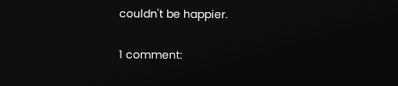couldn't be happier.

1 comment: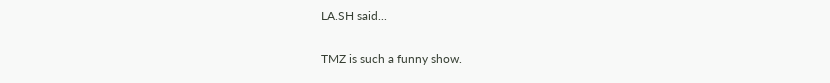LA.SH said...

TMZ is such a funny show.